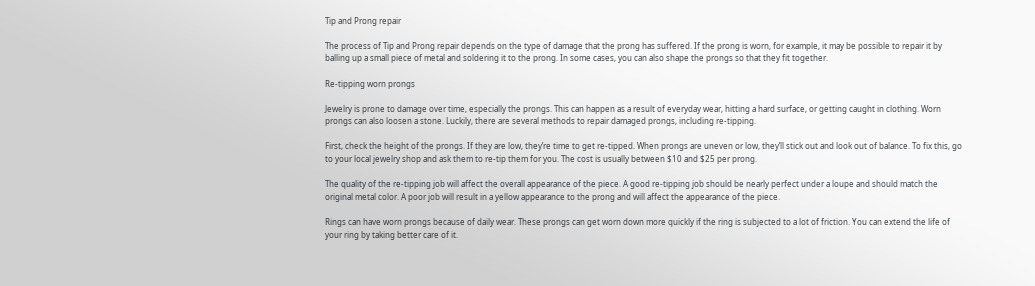Tip and Prong repair

The process of Tip and Prong repair depends on the type of damage that the prong has suffered. If the prong is worn, for example, it may be possible to repair it by balling up a small piece of metal and soldering it to the prong. In some cases, you can also shape the prongs so that they fit together.

Re-tipping worn prongs

Jewelry is prone to damage over time, especially the prongs. This can happen as a result of everyday wear, hitting a hard surface, or getting caught in clothing. Worn prongs can also loosen a stone. Luckily, there are several methods to repair damaged prongs, including re-tipping.

First, check the height of the prongs. If they are low, they’re time to get re-tipped. When prongs are uneven or low, they’ll stick out and look out of balance. To fix this, go to your local jewelry shop and ask them to re-tip them for you. The cost is usually between $10 and $25 per prong.

The quality of the re-tipping job will affect the overall appearance of the piece. A good re-tipping job should be nearly perfect under a loupe and should match the original metal color. A poor job will result in a yellow appearance to the prong and will affect the appearance of the piece.

Rings can have worn prongs because of daily wear. These prongs can get worn down more quickly if the ring is subjected to a lot of friction. You can extend the life of your ring by taking better care of it.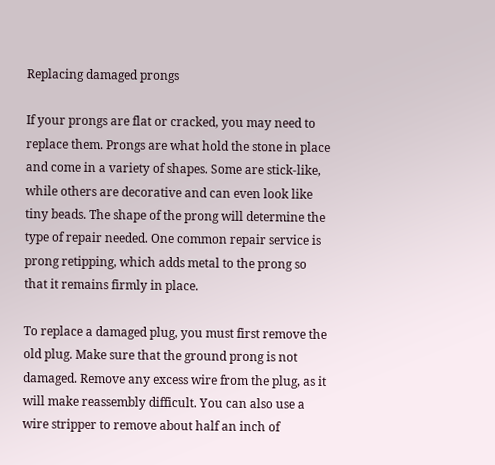Replacing damaged prongs

If your prongs are flat or cracked, you may need to replace them. Prongs are what hold the stone in place and come in a variety of shapes. Some are stick-like, while others are decorative and can even look like tiny beads. The shape of the prong will determine the type of repair needed. One common repair service is prong retipping, which adds metal to the prong so that it remains firmly in place.

To replace a damaged plug, you must first remove the old plug. Make sure that the ground prong is not damaged. Remove any excess wire from the plug, as it will make reassembly difficult. You can also use a wire stripper to remove about half an inch of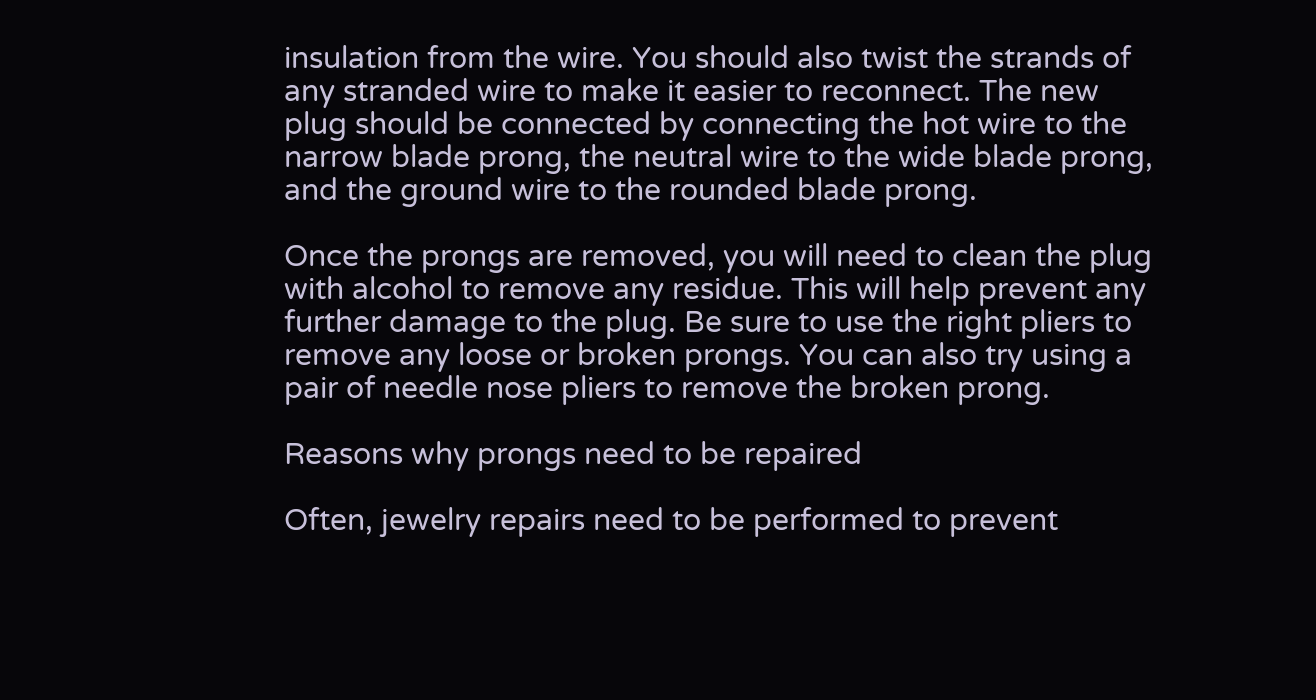insulation from the wire. You should also twist the strands of any stranded wire to make it easier to reconnect. The new plug should be connected by connecting the hot wire to the narrow blade prong, the neutral wire to the wide blade prong, and the ground wire to the rounded blade prong.

Once the prongs are removed, you will need to clean the plug with alcohol to remove any residue. This will help prevent any further damage to the plug. Be sure to use the right pliers to remove any loose or broken prongs. You can also try using a pair of needle nose pliers to remove the broken prong.

Reasons why prongs need to be repaired

Often, jewelry repairs need to be performed to prevent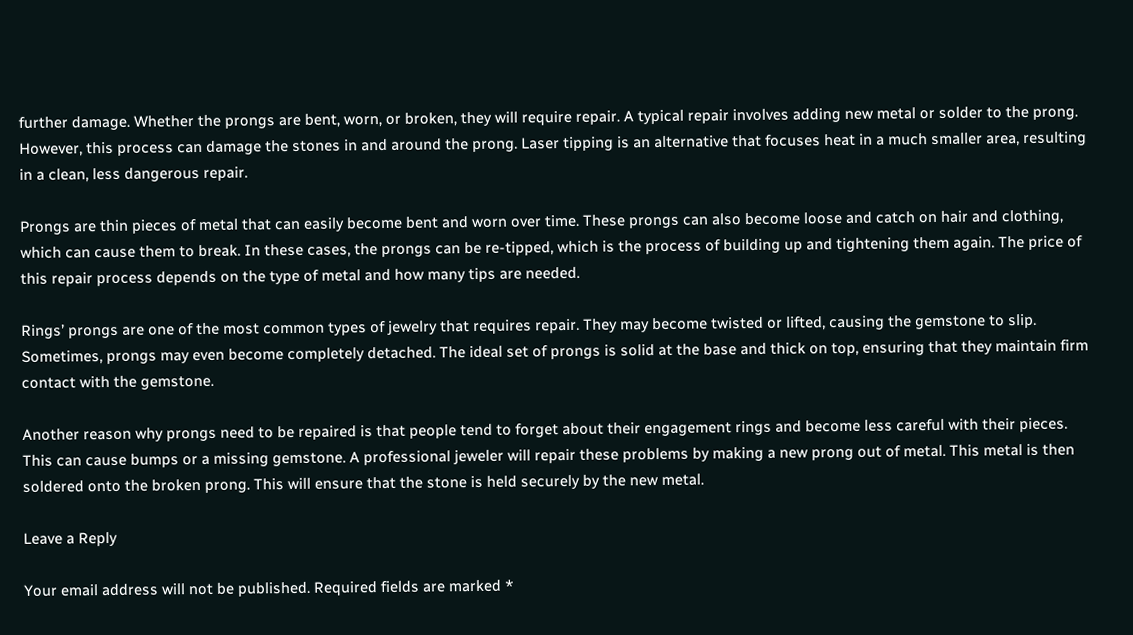further damage. Whether the prongs are bent, worn, or broken, they will require repair. A typical repair involves adding new metal or solder to the prong. However, this process can damage the stones in and around the prong. Laser tipping is an alternative that focuses heat in a much smaller area, resulting in a clean, less dangerous repair.

Prongs are thin pieces of metal that can easily become bent and worn over time. These prongs can also become loose and catch on hair and clothing, which can cause them to break. In these cases, the prongs can be re-tipped, which is the process of building up and tightening them again. The price of this repair process depends on the type of metal and how many tips are needed.

Rings’ prongs are one of the most common types of jewelry that requires repair. They may become twisted or lifted, causing the gemstone to slip. Sometimes, prongs may even become completely detached. The ideal set of prongs is solid at the base and thick on top, ensuring that they maintain firm contact with the gemstone.

Another reason why prongs need to be repaired is that people tend to forget about their engagement rings and become less careful with their pieces. This can cause bumps or a missing gemstone. A professional jeweler will repair these problems by making a new prong out of metal. This metal is then soldered onto the broken prong. This will ensure that the stone is held securely by the new metal.

Leave a Reply

Your email address will not be published. Required fields are marked *